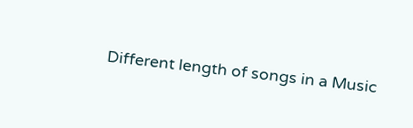Different length of songs in a Music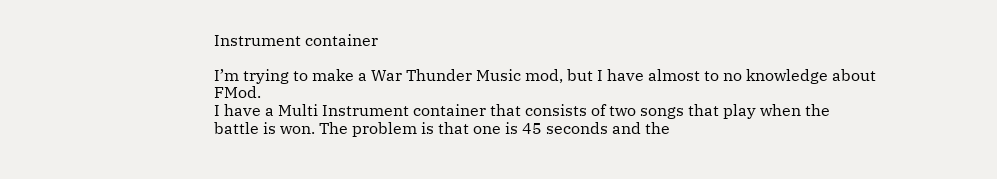Instrument container

I’m trying to make a War Thunder Music mod, but I have almost to no knowledge about FMod.
I have a Multi Instrument container that consists of two songs that play when the battle is won. The problem is that one is 45 seconds and the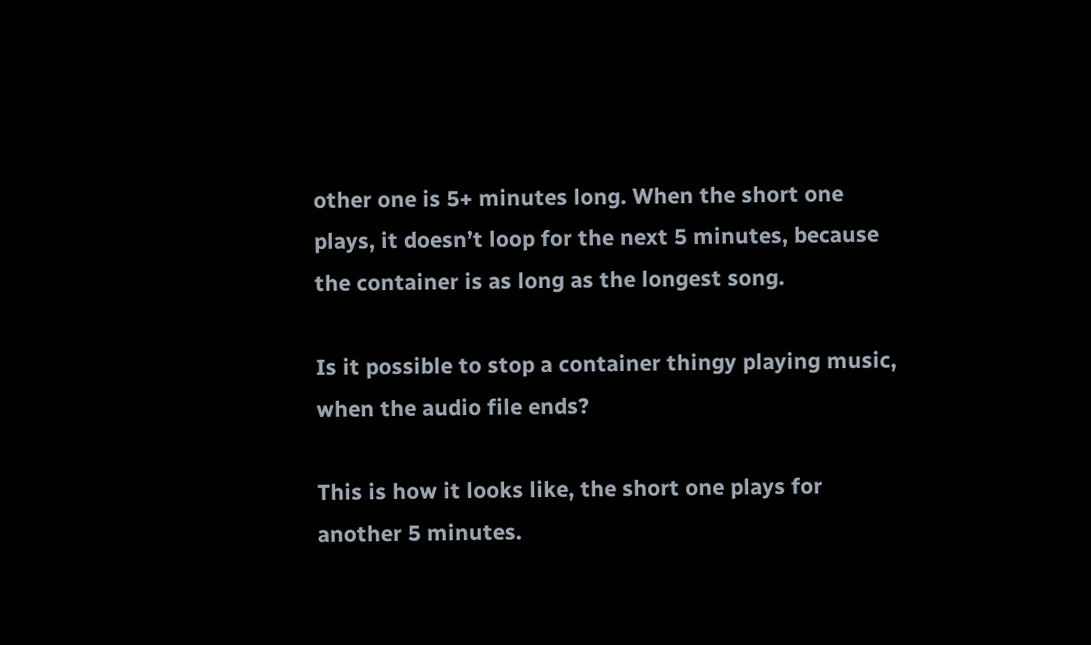other one is 5+ minutes long. When the short one plays, it doesn’t loop for the next 5 minutes, because the container is as long as the longest song.

Is it possible to stop a container thingy playing music, when the audio file ends?

This is how it looks like, the short one plays for another 5 minutes.